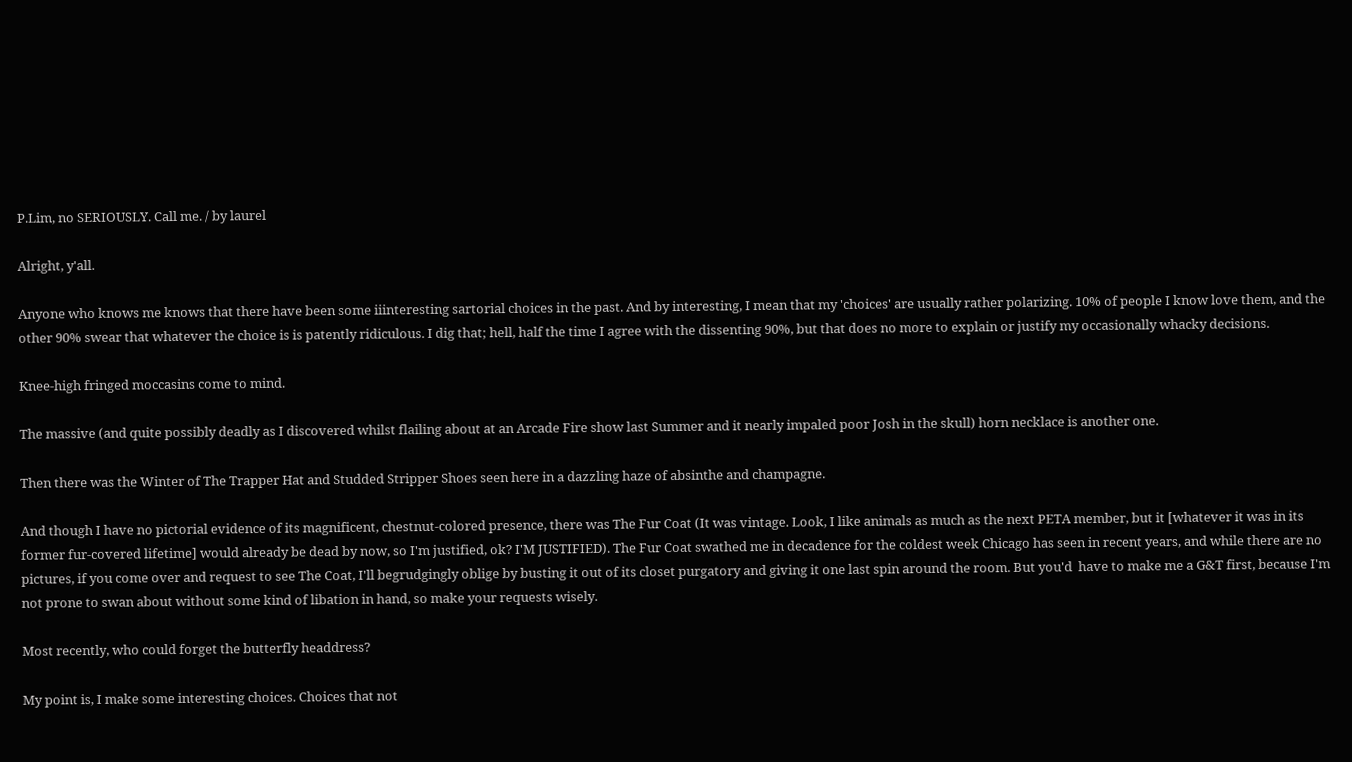P.Lim, no SERIOUSLY. Call me. / by laurel

Alright, y'all.

Anyone who knows me knows that there have been some iiinteresting sartorial choices in the past. And by interesting, I mean that my 'choices' are usually rather polarizing. 10% of people I know love them, and the other 90% swear that whatever the choice is is patently ridiculous. I dig that; hell, half the time I agree with the dissenting 90%, but that does no more to explain or justify my occasionally whacky decisions.

Knee-high fringed moccasins come to mind.

The massive (and quite possibly deadly as I discovered whilst flailing about at an Arcade Fire show last Summer and it nearly impaled poor Josh in the skull) horn necklace is another one.

Then there was the Winter of The Trapper Hat and Studded Stripper Shoes seen here in a dazzling haze of absinthe and champagne.

And though I have no pictorial evidence of its magnificent, chestnut-colored presence, there was The Fur Coat (It was vintage. Look, I like animals as much as the next PETA member, but it [whatever it was in its former fur-covered lifetime] would already be dead by now, so I'm justified, ok? I'M JUSTIFIED). The Fur Coat swathed me in decadence for the coldest week Chicago has seen in recent years, and while there are no pictures, if you come over and request to see The Coat, I'll begrudgingly oblige by busting it out of its closet purgatory and giving it one last spin around the room. But you'd  have to make me a G&T first, because I'm not prone to swan about without some kind of libation in hand, so make your requests wisely.

Most recently, who could forget the butterfly headdress?

My point is, I make some interesting choices. Choices that not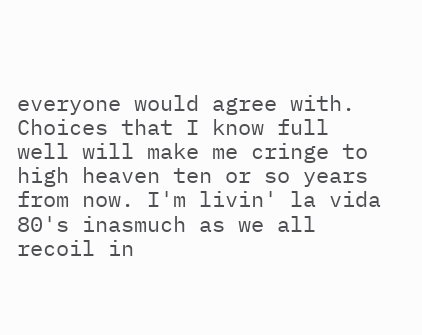everyone would agree with. Choices that I know full well will make me cringe to high heaven ten or so years from now. I'm livin' la vida 80's inasmuch as we all recoil in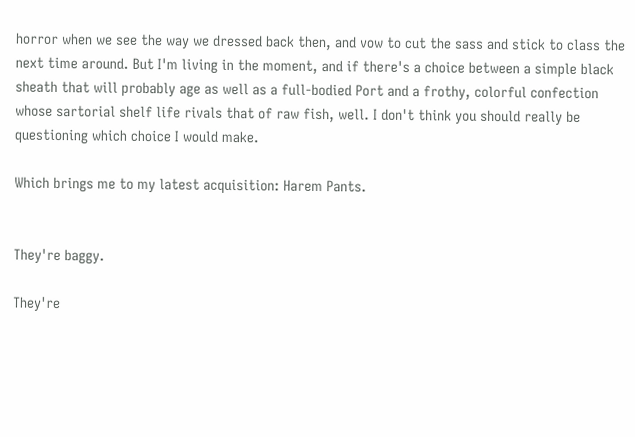horror when we see the way we dressed back then, and vow to cut the sass and stick to class the next time around. But I'm living in the moment, and if there's a choice between a simple black sheath that will probably age as well as a full-bodied Port and a frothy, colorful confection whose sartorial shelf life rivals that of raw fish, well. I don't think you should really be questioning which choice I would make.

Which brings me to my latest acquisition: Harem Pants.


They're baggy.

They're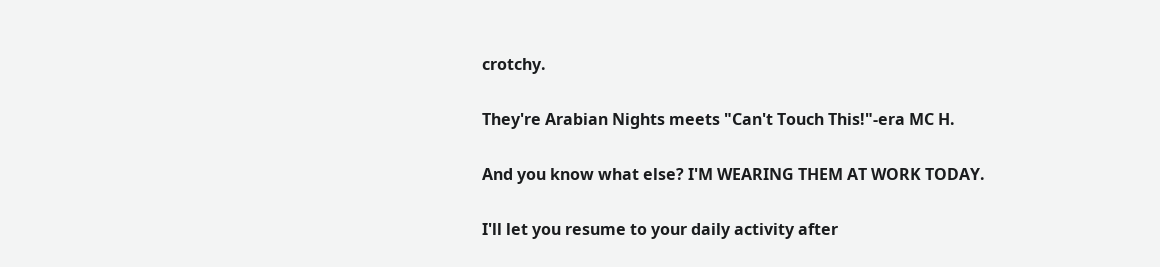crotchy.

They're Arabian Nights meets "Can't Touch This!"-era MC H.

And you know what else? I'M WEARING THEM AT WORK TODAY.

I'll let you resume to your daily activity after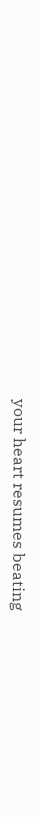your heart resumes beating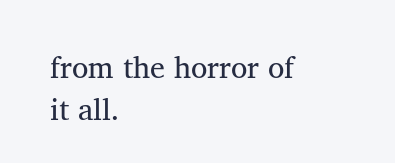from the horror of it all.